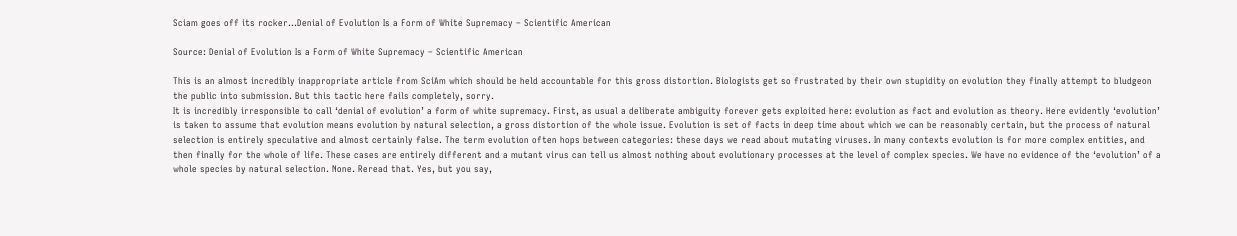Sciam goes off its rocker…Denial of Evolution Is a Form of White Supremacy – Scientific American

Source: Denial of Evolution Is a Form of White Supremacy – Scientific American

This is an almost incredibly inappropriate article from SciAm which should be held accountable for this gross distortion. Biologists get so frustrated by their own stupidity on evolution they finally attempt to bludgeon the public into submission. But this tactic here fails completely, sorry.
It is incredibly irresponsible to call ‘denial of evolution’ a form of white supremacy. First, as usual a deliberate ambiguity forever gets exploited here: evolution as fact and evolution as theory. Here evidently ‘evolution’ is taken to assume that evolution means evolution by natural selection, a gross distortion of the whole issue. Evolution is set of facts in deep time about which we can be reasonably certain, but the process of natural selection is entirely speculative and almost certainly false. The term evolution often hops between categories: these days we read about mutating viruses. In many contexts evolution is for more complex entities, and then finally for the whole of life. These cases are entirely different and a mutant virus can tell us almost nothing about evolutionary processes at the level of complex species. We have no evidence of the ‘evolution’ of a whole species by natural selection. None. Reread that. Yes, but you say,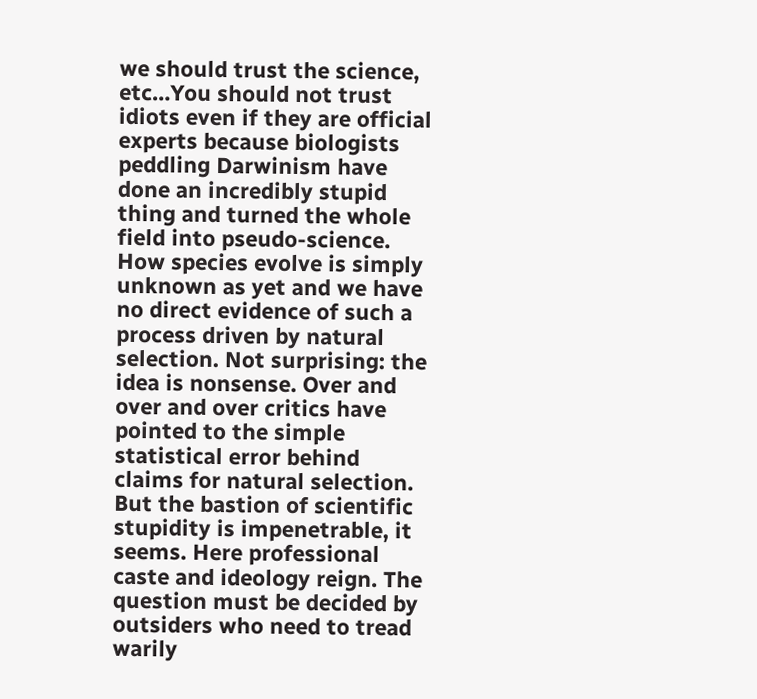we should trust the science, etc…You should not trust idiots even if they are official experts because biologists peddling Darwinism have done an incredibly stupid thing and turned the whole field into pseudo-science. How species evolve is simply unknown as yet and we have no direct evidence of such a process driven by natural selection. Not surprising: the idea is nonsense. Over and over and over critics have pointed to the simple statistical error behind claims for natural selection. But the bastion of scientific stupidity is impenetrable, it seems. Here professional caste and ideology reign. The question must be decided by outsiders who need to tread warily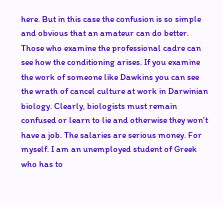here. But in this case the confusion is so simple and obvious that an amateur can do better. Those who examine the professional cadre can see how the conditioning arises. If you examine the work of someone like Dawkins you can see the wrath of cancel culture at work in Darwinian biology. Clearly, biologists must remain confused or learn to lie and otherwise they won’t have a job. The salaries are serious money. For myself. I am an unemployed student of Greek who has to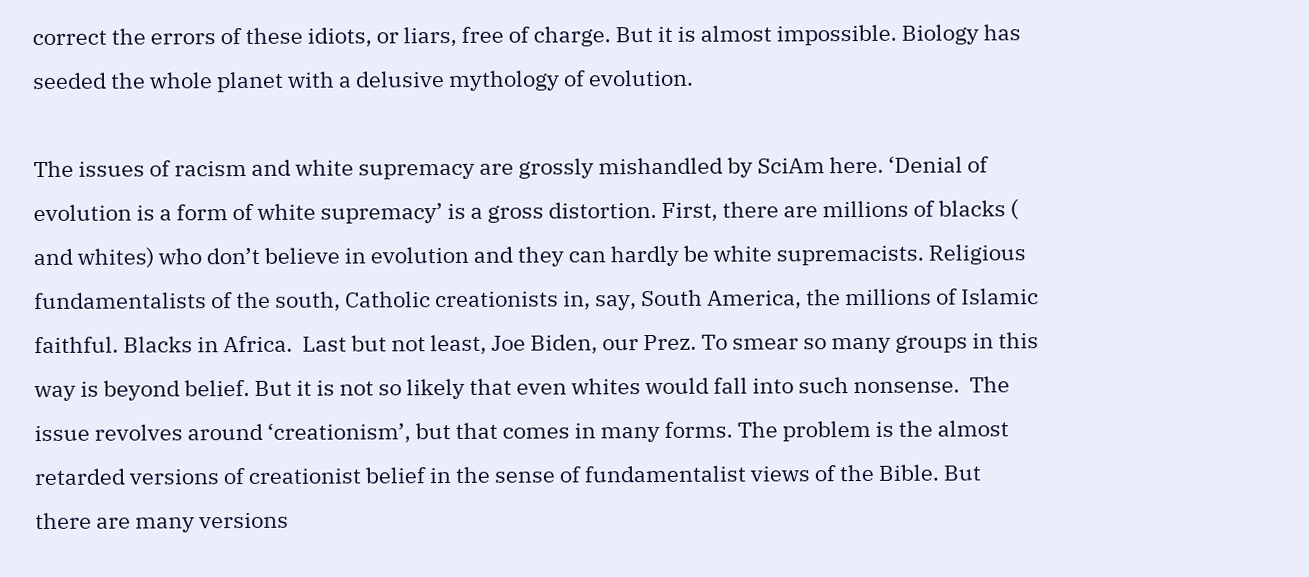correct the errors of these idiots, or liars, free of charge. But it is almost impossible. Biology has seeded the whole planet with a delusive mythology of evolution.

The issues of racism and white supremacy are grossly mishandled by SciAm here. ‘Denial of evolution is a form of white supremacy’ is a gross distortion. First, there are millions of blacks ( and whites) who don’t believe in evolution and they can hardly be white supremacists. Religious fundamentalists of the south, Catholic creationists in, say, South America, the millions of Islamic faithful. Blacks in Africa.  Last but not least, Joe Biden, our Prez. To smear so many groups in this way is beyond belief. But it is not so likely that even whites would fall into such nonsense.  The issue revolves around ‘creationism’, but that comes in many forms. The problem is the almost retarded versions of creationist belief in the sense of fundamentalist views of the Bible. But there are many versions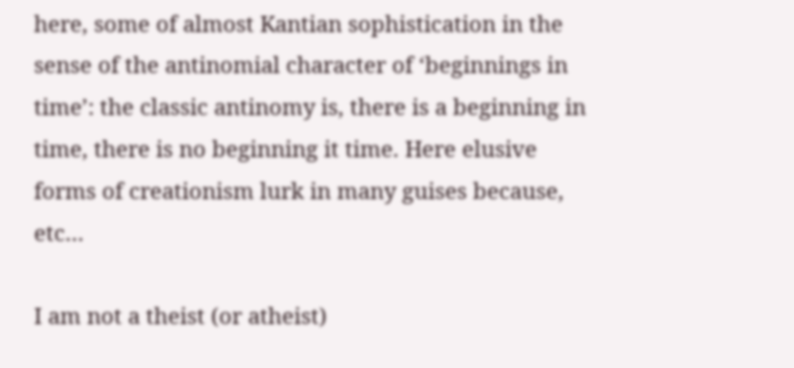here, some of almost Kantian sophistication in the sense of the antinomial character of ‘beginnings in time’: the classic antinomy is, there is a beginning in time, there is no beginning it time. Here elusive forms of creationism lurk in many guises because, etc…

I am not a theist (or atheist)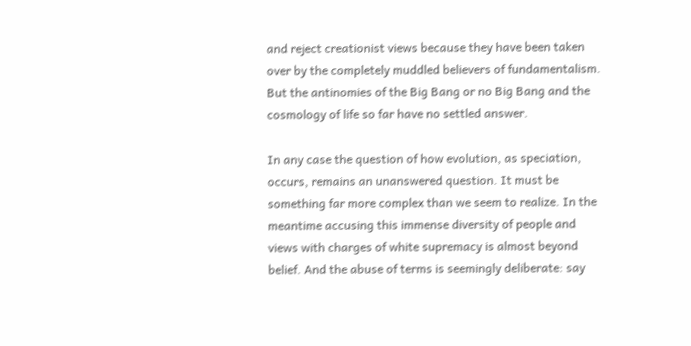and reject creationist views because they have been taken over by the completely muddled believers of fundamentalism. But the antinomies of the Big Bang or no Big Bang and the cosmology of life so far have no settled answer.

In any case the question of how evolution, as speciation, occurs, remains an unanswered question. It must be something far more complex than we seem to realize. In the meantime accusing this immense diversity of people and views with charges of white supremacy is almost beyond belief. And the abuse of terms is seemingly deliberate: say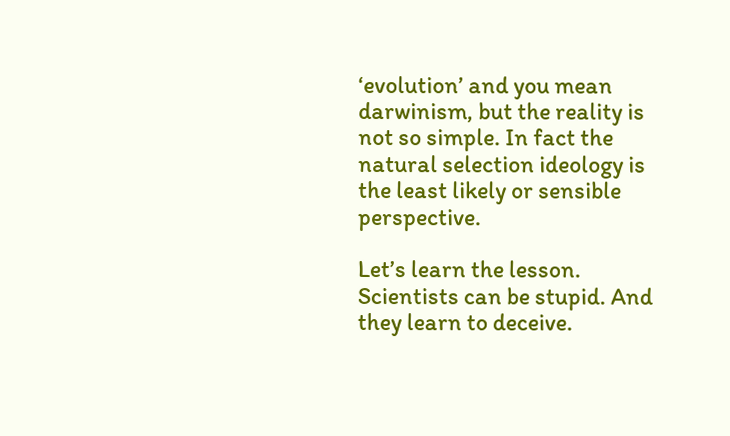‘evolution’ and you mean darwinism, but the reality is not so simple. In fact the natural selection ideology is the least likely or sensible perspective.

Let’s learn the lesson. Scientists can be stupid. And they learn to deceive.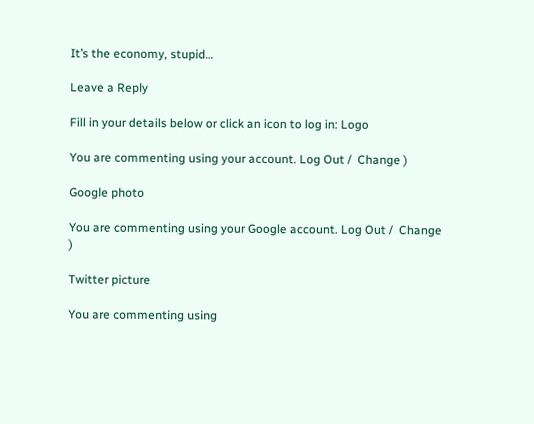It’s the economy, stupid…

Leave a Reply

Fill in your details below or click an icon to log in: Logo

You are commenting using your account. Log Out /  Change )

Google photo

You are commenting using your Google account. Log Out /  Change )

Twitter picture

You are commenting using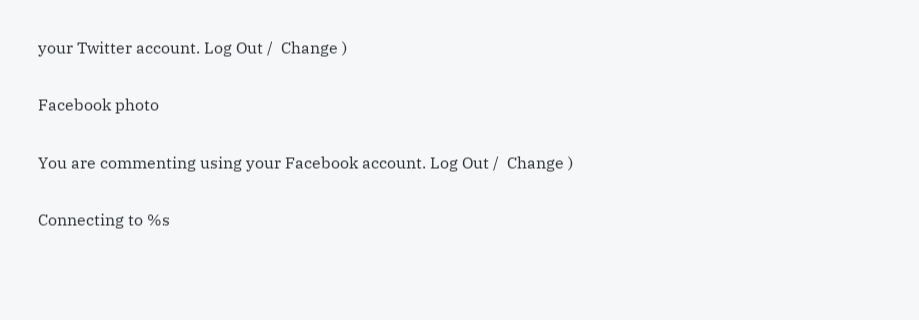your Twitter account. Log Out /  Change )

Facebook photo

You are commenting using your Facebook account. Log Out /  Change )

Connecting to %s